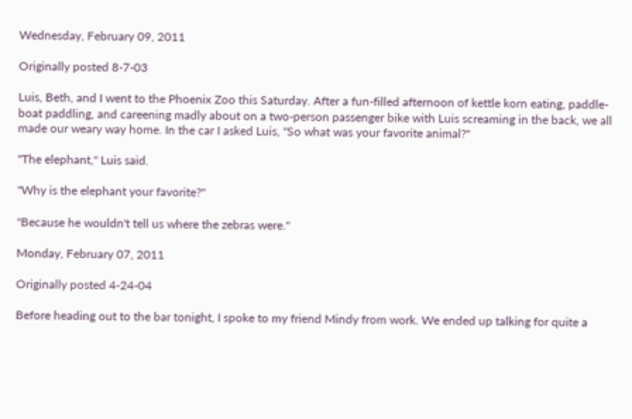Wednesday, February 09, 2011

Originally posted 8-7-03

Luis, Beth, and I went to the Phoenix Zoo this Saturday. After a fun-filled afternoon of kettle korn eating, paddle-boat paddling, and careening madly about on a two-person passenger bike with Luis screaming in the back, we all made our weary way home. In the car I asked Luis, "So what was your favorite animal?"

"The elephant," Luis said.

"Why is the elephant your favorite?"

"Because he wouldn't tell us where the zebras were."

Monday, February 07, 2011

Originally posted 4-24-04

Before heading out to the bar tonight, I spoke to my friend Mindy from work. We ended up talking for quite a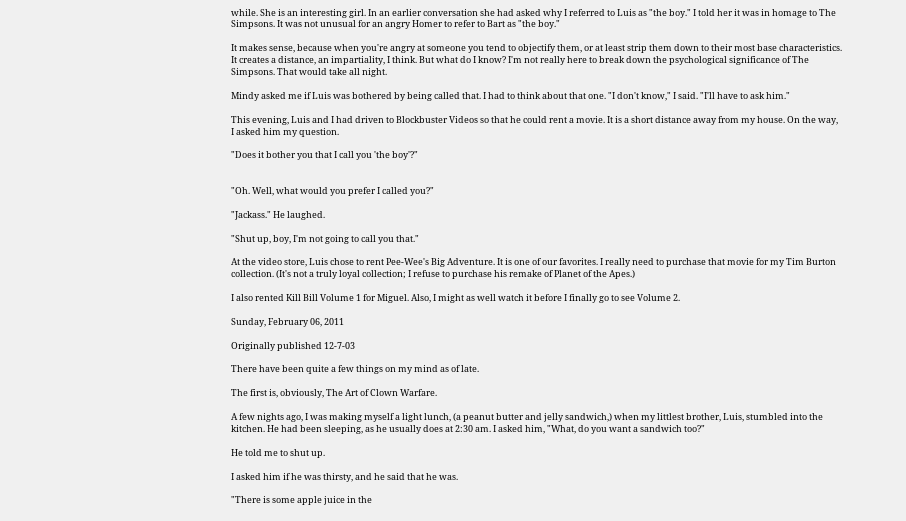while. She is an interesting girl. In an earlier conversation she had asked why I referred to Luis as "the boy." I told her it was in homage to The Simpsons. It was not unusual for an angry Homer to refer to Bart as "the boy."

It makes sense, because when you're angry at someone you tend to objectify them, or at least strip them down to their most base characteristics. It creates a distance, an impartiality, I think. But what do I know? I'm not really here to break down the psychological significance of The Simpsons. That would take all night.

Mindy asked me if Luis was bothered by being called that. I had to think about that one. "I don't know," I said. "I'll have to ask him."

This evening, Luis and I had driven to Blockbuster Videos so that he could rent a movie. It is a short distance away from my house. On the way, I asked him my question.

"Does it bother you that I call you 'the boy'?"


"Oh. Well, what would you prefer I called you?"

"Jackass." He laughed.

"Shut up, boy, I'm not going to call you that."

At the video store, Luis chose to rent Pee-Wee's Big Adventure. It is one of our favorites. I really need to purchase that movie for my Tim Burton collection. (It's not a truly loyal collection; I refuse to purchase his remake of Planet of the Apes.)

I also rented Kill Bill Volume 1 for Miguel. Also, I might as well watch it before I finally go to see Volume 2.

Sunday, February 06, 2011

Originally published 12-7-03

There have been quite a few things on my mind as of late.

The first is, obviously, The Art of Clown Warfare.

A few nights ago, I was making myself a light lunch, (a peanut butter and jelly sandwich,) when my littlest brother, Luis, stumbled into the kitchen. He had been sleeping, as he usually does at 2:30 am. I asked him, "What, do you want a sandwich too?"

He told me to shut up.

I asked him if he was thirsty, and he said that he was.

"There is some apple juice in the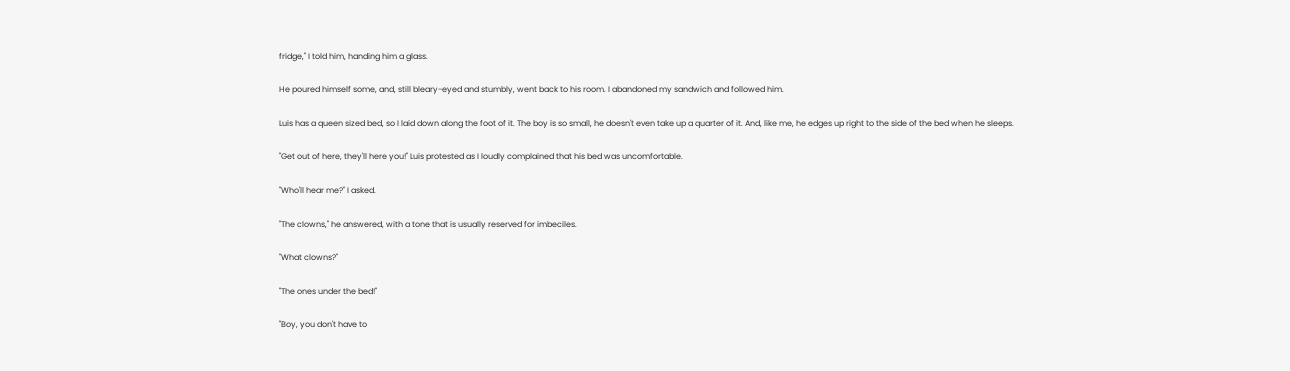fridge," I told him, handing him a glass.

He poured himself some, and, still bleary-eyed and stumbly, went back to his room. I abandoned my sandwich and followed him.

Luis has a queen sized bed, so I laid down along the foot of it. The boy is so small, he doesn't even take up a quarter of it. And, like me, he edges up right to the side of the bed when he sleeps.

"Get out of here, they'll here you!" Luis protested as I loudly complained that his bed was uncomfortable.

"Who'll hear me?" I asked.

"The clowns," he answered, with a tone that is usually reserved for imbeciles.

"What clowns?"

"The ones under the bed!"

"Boy, you don't have to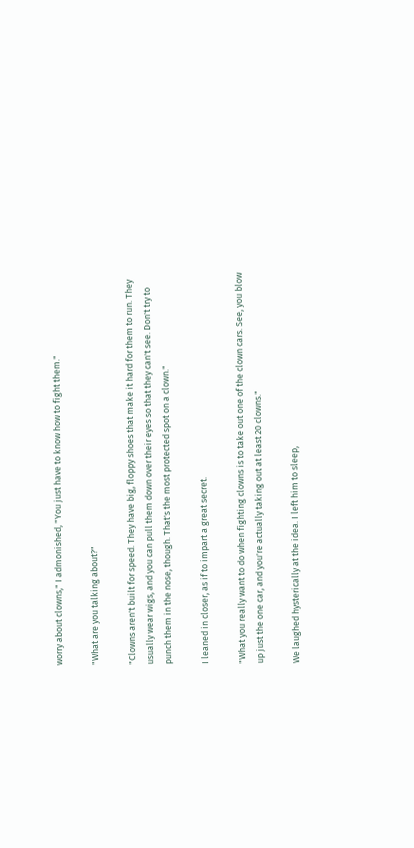worry about clowns," I admonished, "You just have to know how to fight them."

"What are you talking about?"

"Clowns aren't built for speed. They have big, floppy shoes that make it hard for them to run. They usually wear wigs, and you can pull them down over their eyes so that they can't see. Don't try to punch them in the nose, though. That's the most protected spot on a clown."

I leaned in closer, as if to impart a great secret.

"What you really want to do when fighting clowns is to take out one of the clown cars. See, you blow up just the one car, and you're actually taking out at least 20 clowns."

We laughed hysterically at the idea. I left him to sleep,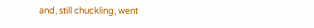and, still chuckling, went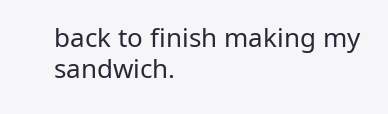back to finish making my sandwich.